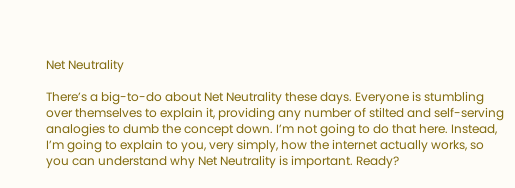Net Neutrality

There’s a big-to-do about Net Neutrality these days. Everyone is stumbling over themselves to explain it, providing any number of stilted and self-serving analogies to dumb the concept down. I’m not going to do that here. Instead, I’m going to explain to you, very simply, how the internet actually works, so you can understand why Net Neutrality is important. Ready?